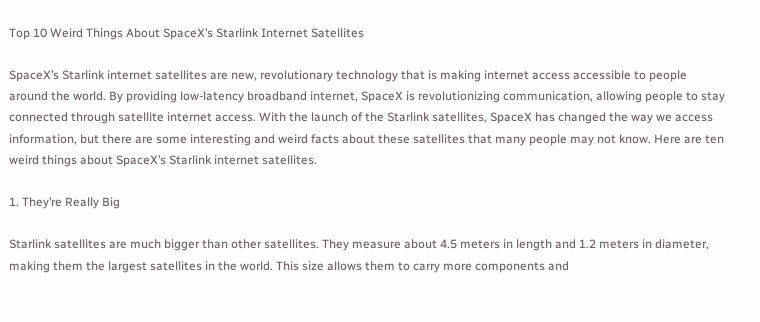Top 10 Weird Things About SpaceX’s Starlink Internet Satellites

SpaceX’s Starlink internet satellites are new, revolutionary technology that is making internet access accessible to people around the world. By providing low-latency broadband internet, SpaceX is revolutionizing communication, allowing people to stay connected through satellite internet access. With the launch of the Starlink satellites, SpaceX has changed the way we access information, but there are some interesting and weird facts about these satellites that many people may not know. Here are ten weird things about SpaceX’s Starlink internet satellites.

1. They’re Really Big

Starlink satellites are much bigger than other satellites. They measure about 4.5 meters in length and 1.2 meters in diameter, making them the largest satellites in the world. This size allows them to carry more components and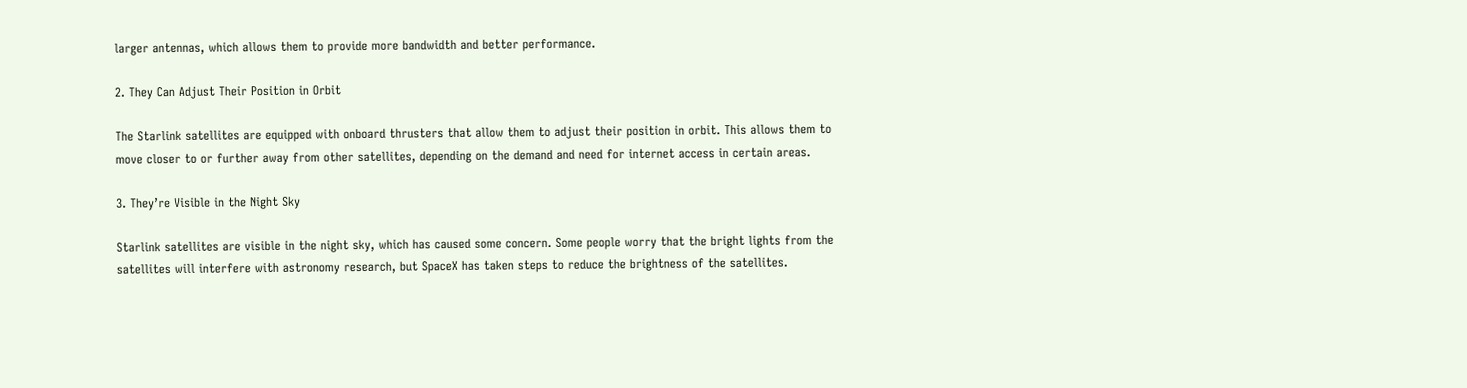larger antennas, which allows them to provide more bandwidth and better performance.

2. They Can Adjust Their Position in Orbit

The Starlink satellites are equipped with onboard thrusters that allow them to adjust their position in orbit. This allows them to move closer to or further away from other satellites, depending on the demand and need for internet access in certain areas.

3. They’re Visible in the Night Sky

Starlink satellites are visible in the night sky, which has caused some concern. Some people worry that the bright lights from the satellites will interfere with astronomy research, but SpaceX has taken steps to reduce the brightness of the satellites.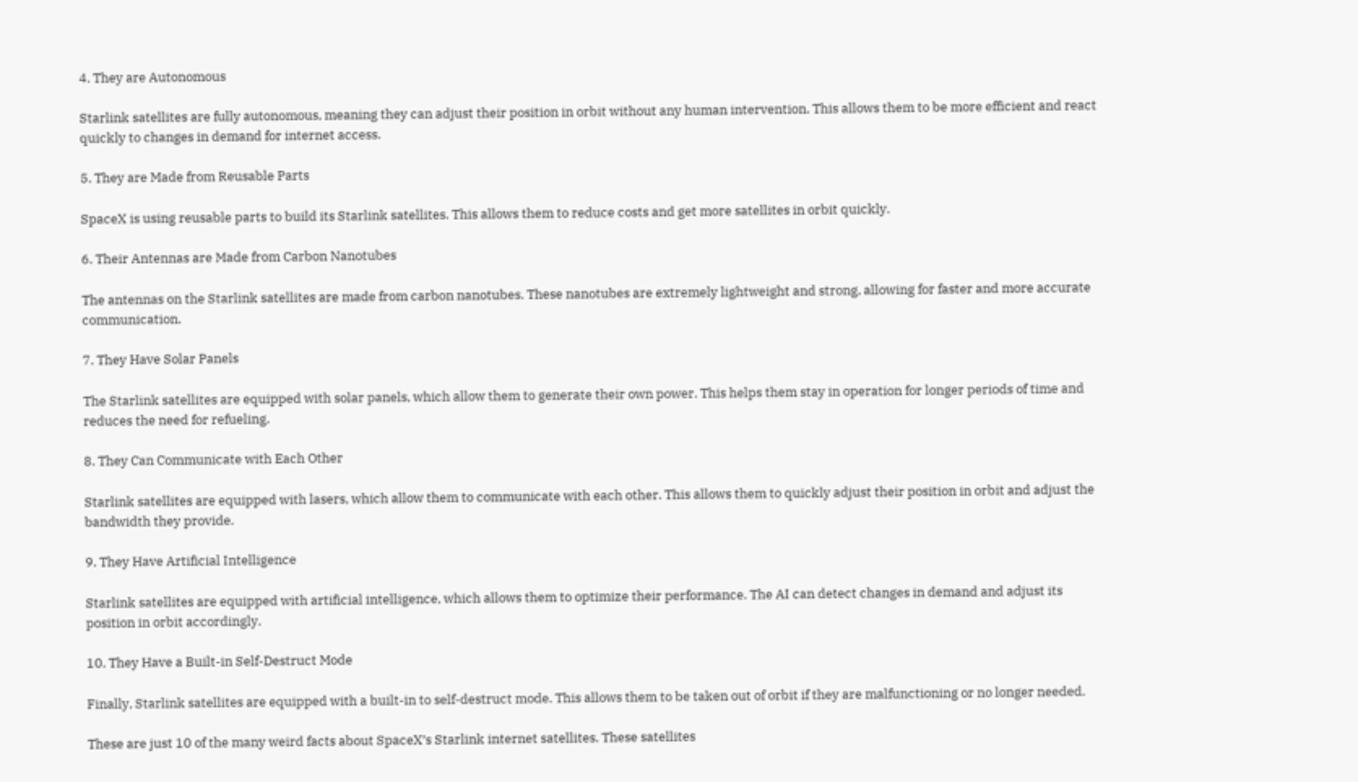4. They are Autonomous

Starlink satellites are fully autonomous, meaning they can adjust their position in orbit without any human intervention. This allows them to be more efficient and react quickly to changes in demand for internet access.

5. They are Made from Reusable Parts

SpaceX is using reusable parts to build its Starlink satellites. This allows them to reduce costs and get more satellites in orbit quickly.

6. Their Antennas are Made from Carbon Nanotubes

The antennas on the Starlink satellites are made from carbon nanotubes. These nanotubes are extremely lightweight and strong, allowing for faster and more accurate communication.

7. They Have Solar Panels

The Starlink satellites are equipped with solar panels, which allow them to generate their own power. This helps them stay in operation for longer periods of time and reduces the need for refueling.

8. They Can Communicate with Each Other

Starlink satellites are equipped with lasers, which allow them to communicate with each other. This allows them to quickly adjust their position in orbit and adjust the bandwidth they provide.

9. They Have Artificial Intelligence

Starlink satellites are equipped with artificial intelligence, which allows them to optimize their performance. The AI can detect changes in demand and adjust its position in orbit accordingly.

10. They Have a Built-in Self-Destruct Mode

Finally, Starlink satellites are equipped with a built-in to self-destruct mode. This allows them to be taken out of orbit if they are malfunctioning or no longer needed.

These are just 10 of the many weird facts about SpaceX’s Starlink internet satellites. These satellites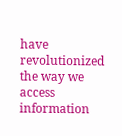have revolutionized the way we access information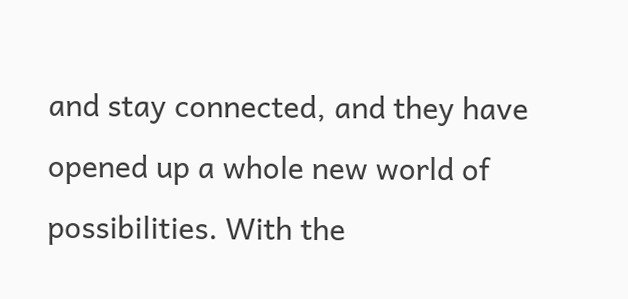and stay connected, and they have opened up a whole new world of possibilities. With the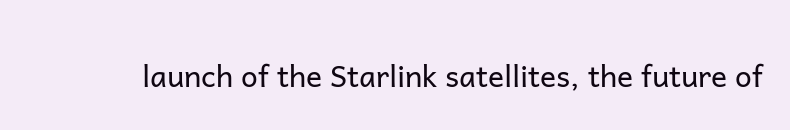launch of the Starlink satellites, the future of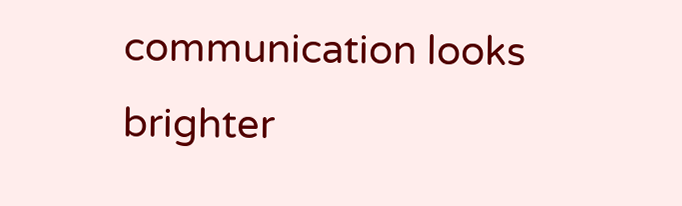communication looks brighter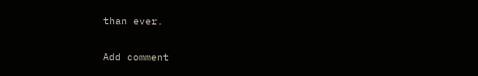than ever.

Add comment